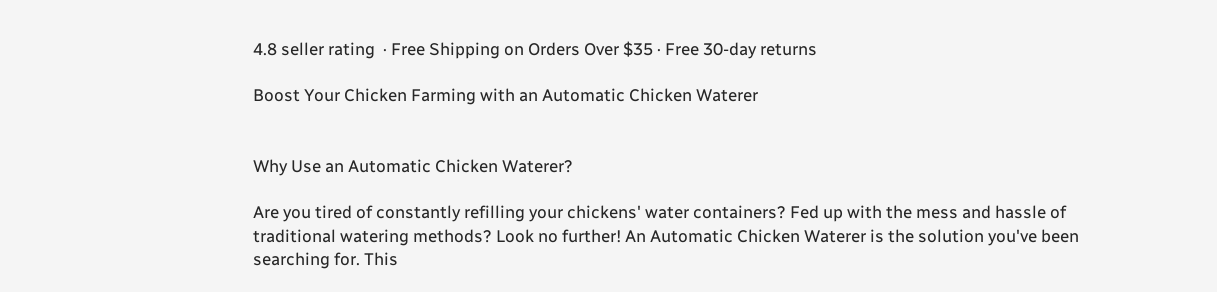4.8 seller rating  · Free Shipping on Orders Over $35 · Free 30-day returns

Boost Your Chicken Farming with an Automatic Chicken Waterer


Why Use an Automatic Chicken Waterer?

Are you tired of constantly refilling your chickens' water containers? Fed up with the mess and hassle of traditional watering methods? Look no further! An Automatic Chicken Waterer is the solution you've been searching for. This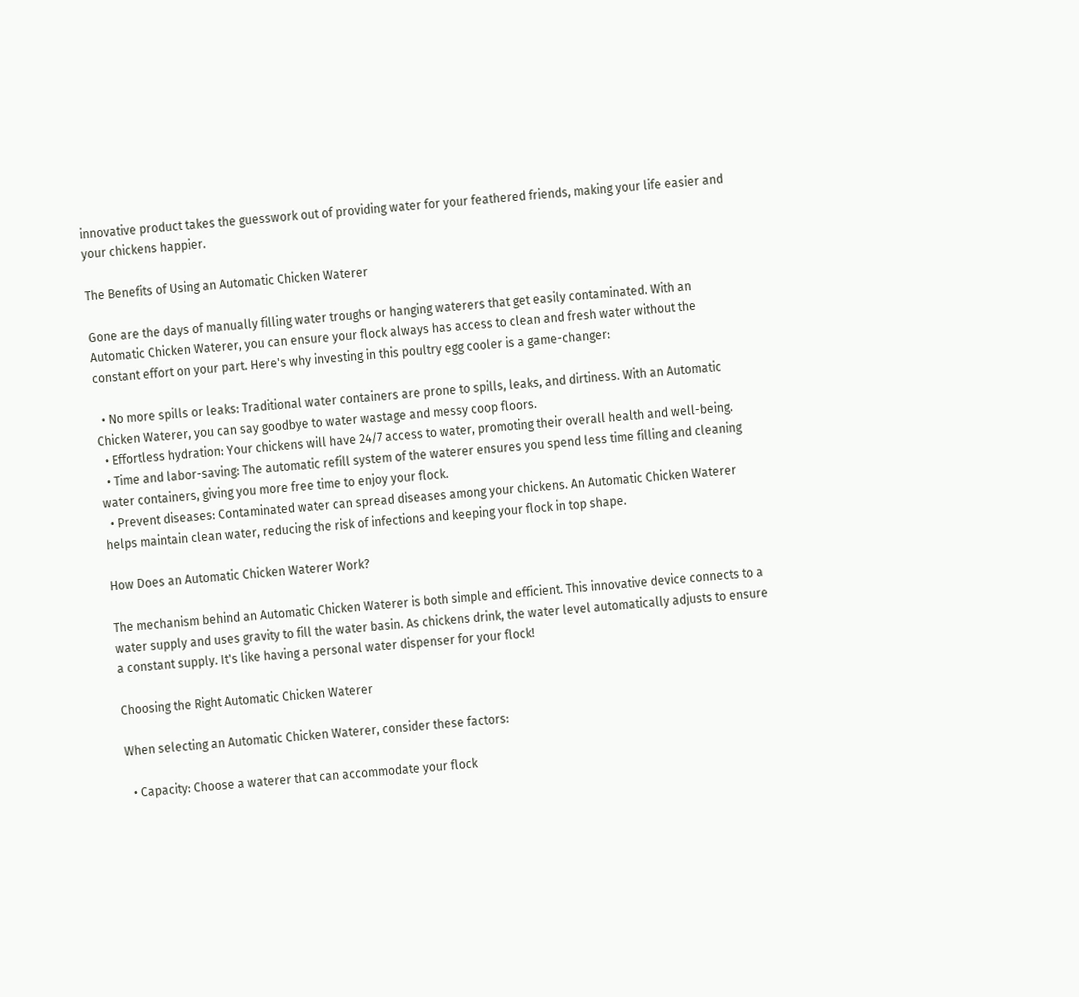innovative product takes the guesswork out of providing water for your feathered friends, making your life easier and your chickens happier.

The Benefits of Using an Automatic Chicken Waterer

Gone are the days of manually filling water troughs or hanging waterers that get easily contaminated. With an Automatic Chicken Waterer, you can ensure your flock always has access to clean and fresh water without the constant effort on your part. Here's why investing in this poultry egg cooler is a game-changer:

  • No more spills or leaks: Traditional water containers are prone to spills, leaks, and dirtiness. With an Automatic Chicken Waterer, you can say goodbye to water wastage and messy coop floors.
  • Effortless hydration: Your chickens will have 24/7 access to water, promoting their overall health and well-being.
  • Time and labor-saving: The automatic refill system of the waterer ensures you spend less time filling and cleaning water containers, giving you more free time to enjoy your flock.
  • Prevent diseases: Contaminated water can spread diseases among your chickens. An Automatic Chicken Waterer helps maintain clean water, reducing the risk of infections and keeping your flock in top shape.

How Does an Automatic Chicken Waterer Work?

The mechanism behind an Automatic Chicken Waterer is both simple and efficient. This innovative device connects to a water supply and uses gravity to fill the water basin. As chickens drink, the water level automatically adjusts to ensure a constant supply. It's like having a personal water dispenser for your flock!

Choosing the Right Automatic Chicken Waterer

When selecting an Automatic Chicken Waterer, consider these factors:

  • Capacity: Choose a waterer that can accommodate your flock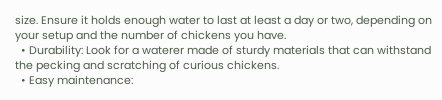size. Ensure it holds enough water to last at least a day or two, depending on your setup and the number of chickens you have.
  • Durability: Look for a waterer made of sturdy materials that can withstand the pecking and scratching of curious chickens.
  • Easy maintenance: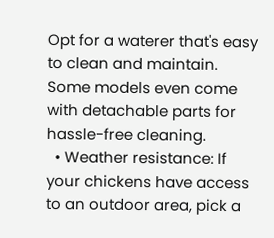Opt for a waterer that's easy to clean and maintain. Some models even come with detachable parts for hassle-free cleaning.
  • Weather resistance: If your chickens have access to an outdoor area, pick a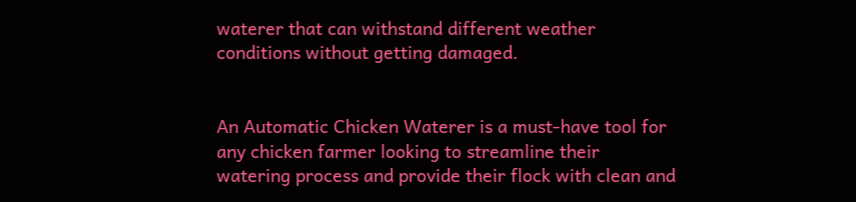waterer that can withstand different weather conditions without getting damaged.


An Automatic Chicken Waterer is a must-have tool for any chicken farmer looking to streamline their watering process and provide their flock with clean and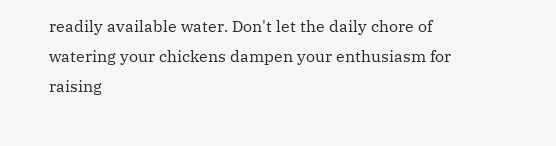readily available water. Don't let the daily chore of watering your chickens dampen your enthusiasm for raising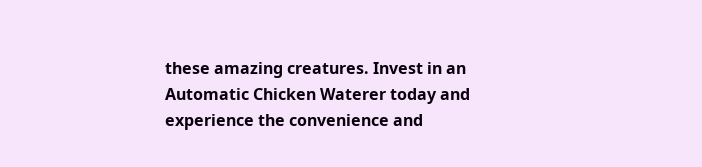these amazing creatures. Invest in an Automatic Chicken Waterer today and experience the convenience and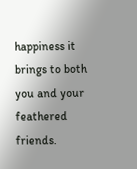happiness it brings to both you and your feathered friends.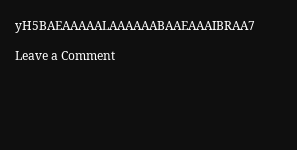yH5BAEAAAAALAAAAAABAAEAAAIBRAA7

Leave a Comment